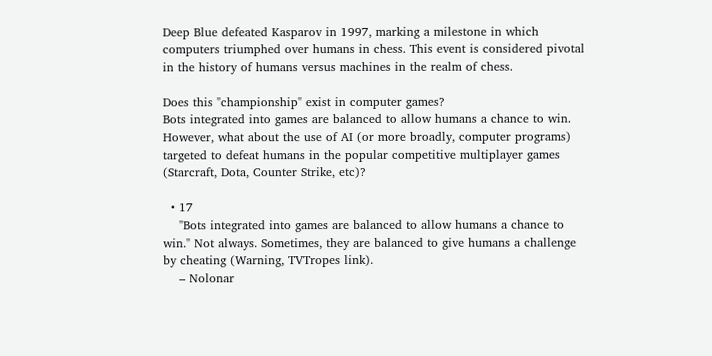Deep Blue defeated Kasparov in 1997, marking a milestone in which computers triumphed over humans in chess. This event is considered pivotal in the history of humans versus machines in the realm of chess.

Does this "championship" exist in computer games?
Bots integrated into games are balanced to allow humans a chance to win. However, what about the use of AI (or more broadly, computer programs) targeted to defeat humans in the popular competitive multiplayer games (Starcraft, Dota, Counter Strike, etc)?

  • 17
    "Bots integrated into games are balanced to allow humans a chance to win." Not always. Sometimes, they are balanced to give humans a challenge by cheating (Warning, TVTropes link).
    – Nolonar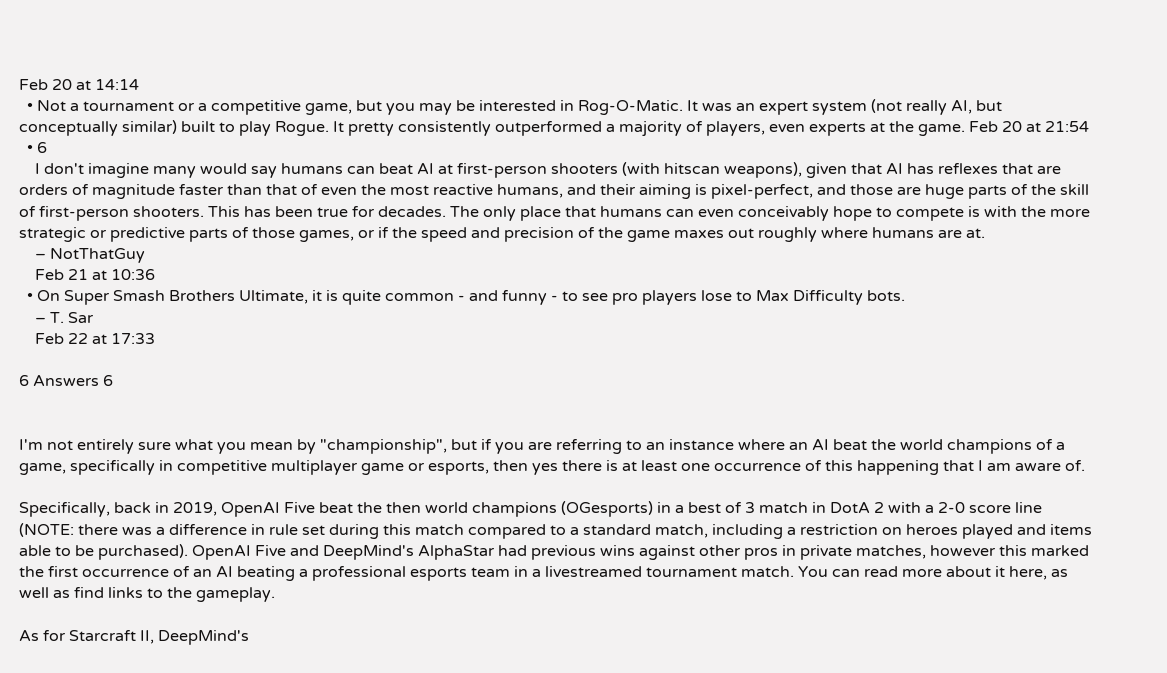Feb 20 at 14:14
  • Not a tournament or a competitive game, but you may be interested in Rog-O-Matic. It was an expert system (not really AI, but conceptually similar) built to play Rogue. It pretty consistently outperformed a majority of players, even experts at the game. Feb 20 at 21:54
  • 6
    I don't imagine many would say humans can beat AI at first-person shooters (with hitscan weapons), given that AI has reflexes that are orders of magnitude faster than that of even the most reactive humans, and their aiming is pixel-perfect, and those are huge parts of the skill of first-person shooters. This has been true for decades. The only place that humans can even conceivably hope to compete is with the more strategic or predictive parts of those games, or if the speed and precision of the game maxes out roughly where humans are at.
    – NotThatGuy
    Feb 21 at 10:36
  • On Super Smash Brothers Ultimate, it is quite common - and funny - to see pro players lose to Max Difficulty bots.
    – T. Sar
    Feb 22 at 17:33

6 Answers 6


I'm not entirely sure what you mean by "championship", but if you are referring to an instance where an AI beat the world champions of a game, specifically in competitive multiplayer game or esports, then yes there is at least one occurrence of this happening that I am aware of.

Specifically, back in 2019, OpenAI Five beat the then world champions (OGesports) in a best of 3 match in DotA 2 with a 2-0 score line (NOTE: there was a difference in rule set during this match compared to a standard match, including a restriction on heroes played and items able to be purchased). OpenAI Five and DeepMind's AlphaStar had previous wins against other pros in private matches, however this marked the first occurrence of an AI beating a professional esports team in a livestreamed tournament match. You can read more about it here, as well as find links to the gameplay.

As for Starcraft II, DeepMind's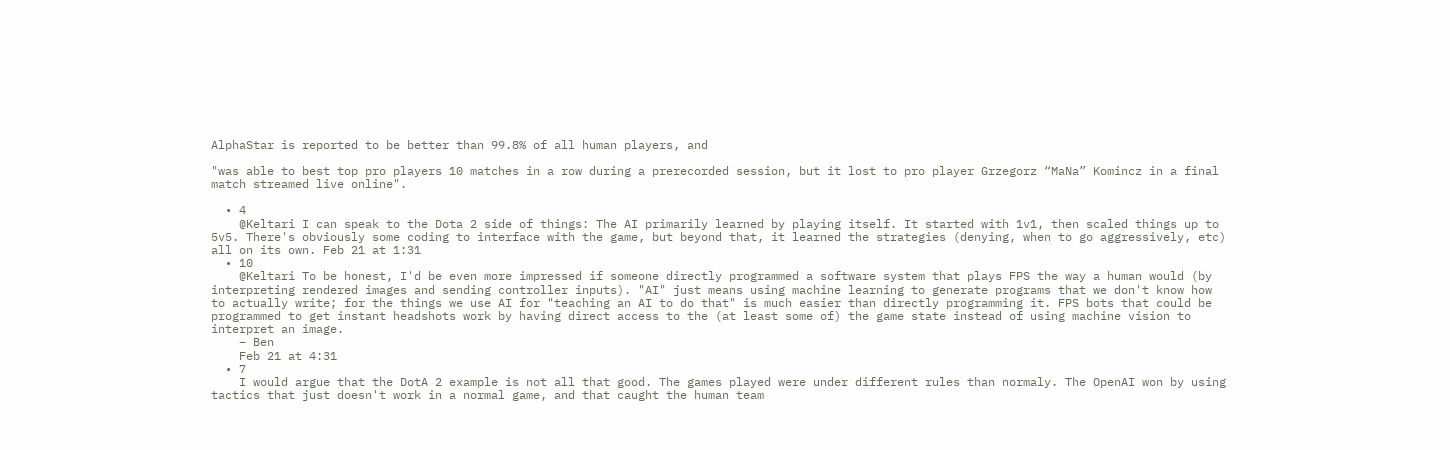AlphaStar is reported to be better than 99.8% of all human players, and

"was able to best top pro players 10 matches in a row during a prerecorded session, but it lost to pro player Grzegorz “MaNa” Komincz in a final match streamed live online".

  • 4
    @Keltari I can speak to the Dota 2 side of things: The AI primarily learned by playing itself. It started with 1v1, then scaled things up to 5v5. There's obviously some coding to interface with the game, but beyond that, it learned the strategies (denying, when to go aggressively, etc) all on its own. Feb 21 at 1:31
  • 10
    @Keltari To be honest, I'd be even more impressed if someone directly programmed a software system that plays FPS the way a human would (by interpreting rendered images and sending controller inputs). "AI" just means using machine learning to generate programs that we don't know how to actually write; for the things we use AI for "teaching an AI to do that" is much easier than directly programming it. FPS bots that could be programmed to get instant headshots work by having direct access to the (at least some of) the game state instead of using machine vision to interpret an image.
    – Ben
    Feb 21 at 4:31
  • 7
    I would argue that the DotA 2 example is not all that good. The games played were under different rules than normaly. The OpenAI won by using tactics that just doesn't work in a normal game, and that caught the human team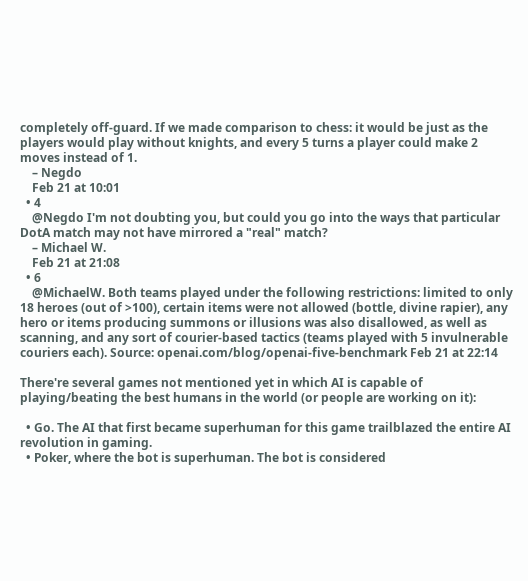completely off-guard. If we made comparison to chess: it would be just as the players would play without knights, and every 5 turns a player could make 2 moves instead of 1.
    – Negdo
    Feb 21 at 10:01
  • 4
    @Negdo I'm not doubting you, but could you go into the ways that particular DotA match may not have mirrored a "real" match?
    – Michael W.
    Feb 21 at 21:08
  • 6
    @MichaelW. Both teams played under the following restrictions: limited to only 18 heroes (out of >100), certain items were not allowed (bottle, divine rapier), any hero or items producing summons or illusions was also disallowed, as well as scanning, and any sort of courier-based tactics (teams played with 5 invulnerable couriers each). Source: openai.com/blog/openai-five-benchmark Feb 21 at 22:14

There're several games not mentioned yet in which AI is capable of playing/beating the best humans in the world (or people are working on it):

  • Go. The AI that first became superhuman for this game trailblazed the entire AI revolution in gaming.
  • Poker, where the bot is superhuman. The bot is considered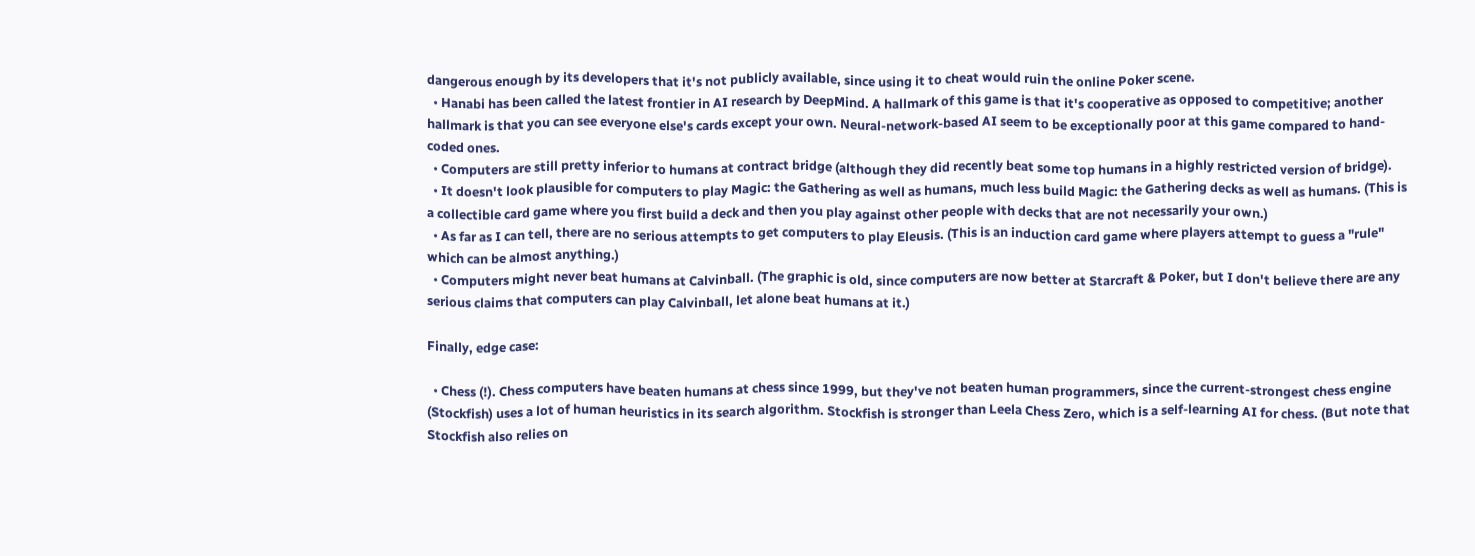dangerous enough by its developers that it's not publicly available, since using it to cheat would ruin the online Poker scene.
  • Hanabi has been called the latest frontier in AI research by DeepMind. A hallmark of this game is that it's cooperative as opposed to competitive; another hallmark is that you can see everyone else's cards except your own. Neural-network-based AI seem to be exceptionally poor at this game compared to hand-coded ones.
  • Computers are still pretty inferior to humans at contract bridge (although they did recently beat some top humans in a highly restricted version of bridge).
  • It doesn't look plausible for computers to play Magic: the Gathering as well as humans, much less build Magic: the Gathering decks as well as humans. (This is a collectible card game where you first build a deck and then you play against other people with decks that are not necessarily your own.)
  • As far as I can tell, there are no serious attempts to get computers to play Eleusis. (This is an induction card game where players attempt to guess a "rule" which can be almost anything.)
  • Computers might never beat humans at Calvinball. (The graphic is old, since computers are now better at Starcraft & Poker, but I don't believe there are any serious claims that computers can play Calvinball, let alone beat humans at it.)

Finally, edge case:

  • Chess (!). Chess computers have beaten humans at chess since 1999, but they've not beaten human programmers, since the current-strongest chess engine (Stockfish) uses a lot of human heuristics in its search algorithm. Stockfish is stronger than Leela Chess Zero, which is a self-learning AI for chess. (But note that Stockfish also relies on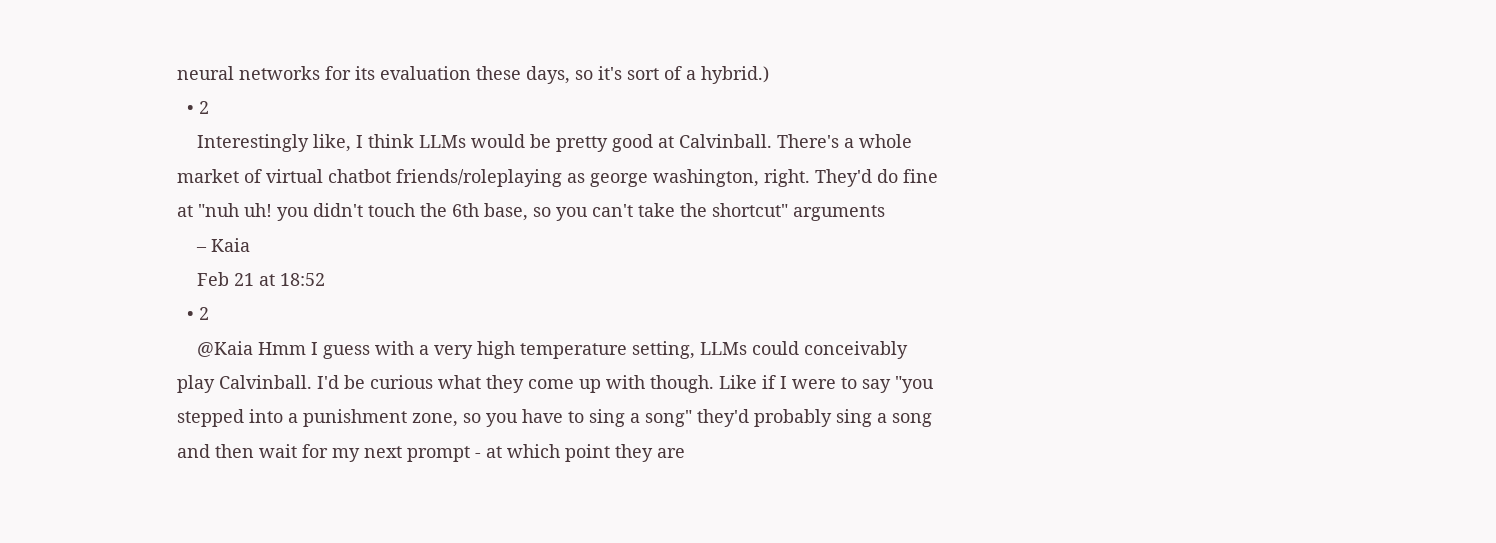neural networks for its evaluation these days, so it's sort of a hybrid.)
  • 2
    Interestingly like, I think LLMs would be pretty good at Calvinball. There's a whole market of virtual chatbot friends/roleplaying as george washington, right. They'd do fine at "nuh uh! you didn't touch the 6th base, so you can't take the shortcut" arguments
    – Kaia
    Feb 21 at 18:52
  • 2
    @Kaia Hmm I guess with a very high temperature setting, LLMs could conceivably play Calvinball. I'd be curious what they come up with though. Like if I were to say "you stepped into a punishment zone, so you have to sing a song" they'd probably sing a song and then wait for my next prompt - at which point they are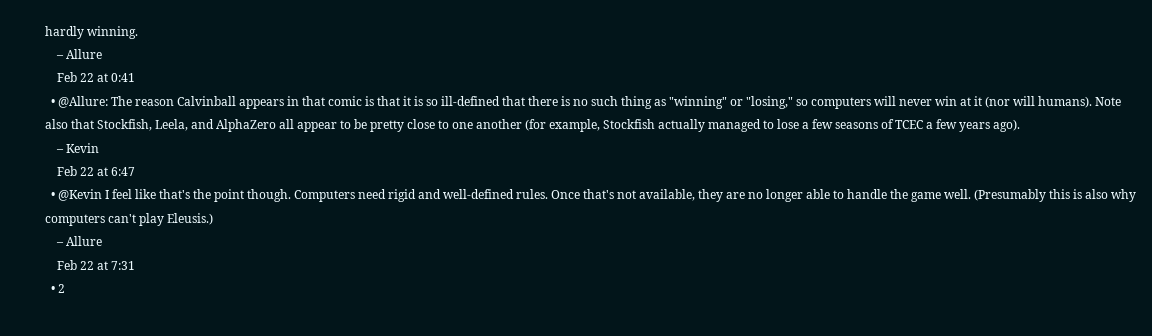hardly winning.
    – Allure
    Feb 22 at 0:41
  • @Allure: The reason Calvinball appears in that comic is that it is so ill-defined that there is no such thing as "winning" or "losing," so computers will never win at it (nor will humans). Note also that Stockfish, Leela, and AlphaZero all appear to be pretty close to one another (for example, Stockfish actually managed to lose a few seasons of TCEC a few years ago).
    – Kevin
    Feb 22 at 6:47
  • @Kevin I feel like that's the point though. Computers need rigid and well-defined rules. Once that's not available, they are no longer able to handle the game well. (Presumably this is also why computers can't play Eleusis.)
    – Allure
    Feb 22 at 7:31
  • 2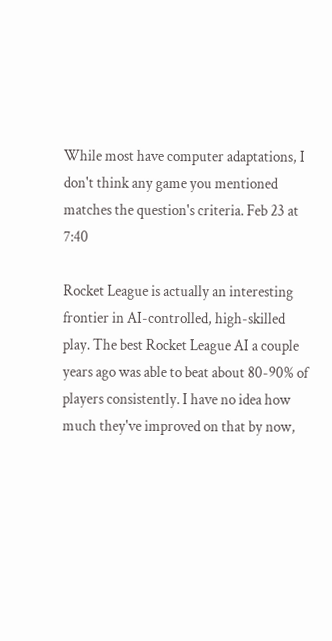While most have computer adaptations, I don't think any game you mentioned matches the question's criteria. Feb 23 at 7:40

Rocket League is actually an interesting frontier in AI-controlled, high-skilled play. The best Rocket League AI a couple years ago was able to beat about 80-90% of players consistently. I have no idea how much they've improved on that by now,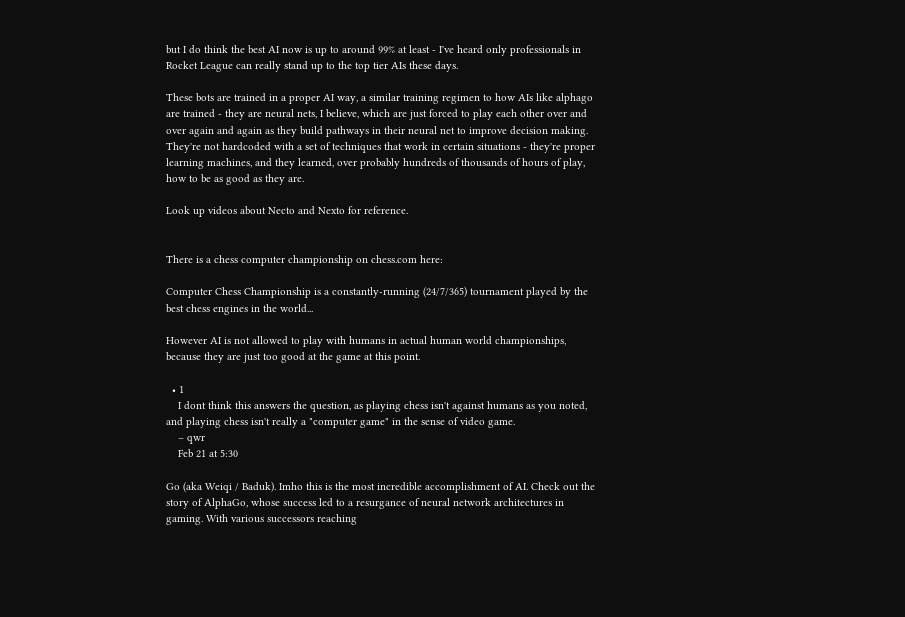but I do think the best AI now is up to around 99% at least - I've heard only professionals in Rocket League can really stand up to the top tier AIs these days.

These bots are trained in a proper AI way, a similar training regimen to how AIs like alphago are trained - they are neural nets, I believe, which are just forced to play each other over and over again and again as they build pathways in their neural net to improve decision making. They're not hardcoded with a set of techniques that work in certain situations - they're proper learning machines, and they learned, over probably hundreds of thousands of hours of play, how to be as good as they are.

Look up videos about Necto and Nexto for reference.


There is a chess computer championship on chess.com here:

Computer Chess Championship is a constantly-running (24/7/365) tournament played by the best chess engines in the world...

However AI is not allowed to play with humans in actual human world championships, because they are just too good at the game at this point.

  • 1
    I dont think this answers the question, as playing chess isn't against humans as you noted, and playing chess isn't really a "computer game" in the sense of video game.
    – qwr
    Feb 21 at 5:30

Go (aka Weiqi / Baduk). Imho this is the most incredible accomplishment of AI. Check out the story of AlphaGo, whose success led to a resurgance of neural network architectures in gaming. With various successors reaching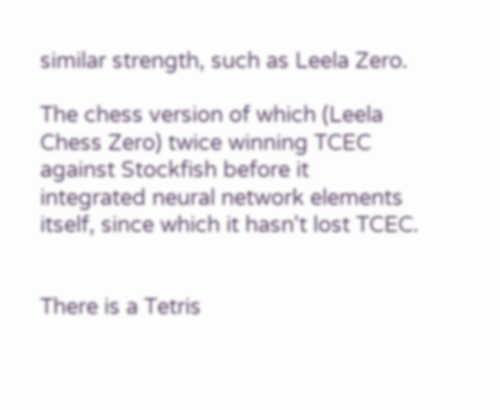similar strength, such as Leela Zero.

The chess version of which (Leela Chess Zero) twice winning TCEC against Stockfish before it integrated neural network elements itself, since which it hasn't lost TCEC.


There is a Tetris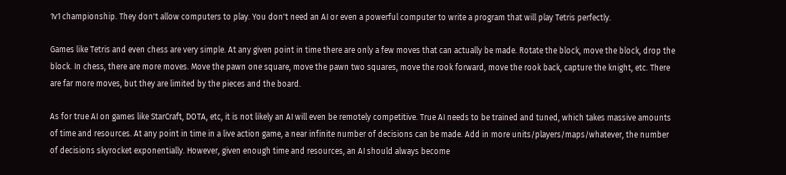1v1 championship. They don't allow computers to play. You don't need an AI or even a powerful computer to write a program that will play Tetris perfectly.

Games like Tetris and even chess are very simple. At any given point in time there are only a few moves that can actually be made. Rotate the block, move the block, drop the block. In chess, there are more moves. Move the pawn one square, move the pawn two squares, move the rook forward, move the rook back, capture the knight, etc. There are far more moves, but they are limited by the pieces and the board.

As for true AI on games like StarCraft, DOTA, etc, it is not likely an AI will even be remotely competitive. True AI needs to be trained and tuned, which takes massive amounts of time and resources. At any point in time in a live action game, a near infinite number of decisions can be made. Add in more units/players/maps/whatever, the number of decisions skyrocket exponentially. However, given enough time and resources, an AI should always become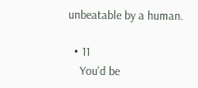unbeatable by a human.

  • 11
    You'd be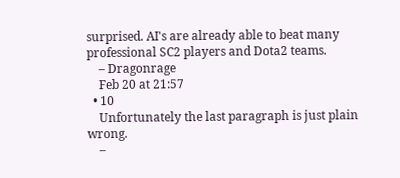surprised. AI's are already able to beat many professional SC2 players and Dota2 teams.
    – Dragonrage
    Feb 20 at 21:57
  • 10
    Unfortunately the last paragraph is just plain wrong.
    –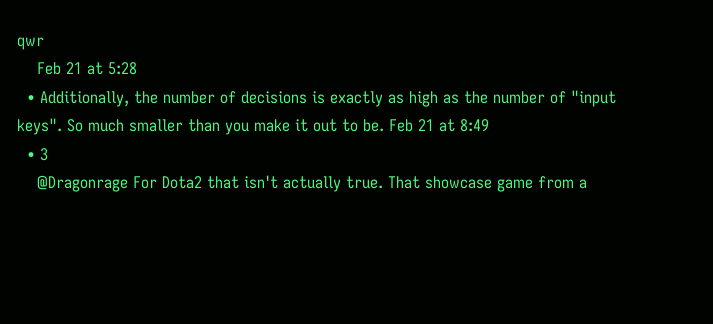qwr
    Feb 21 at 5:28
  • Additionally, the number of decisions is exactly as high as the number of "input keys". So much smaller than you make it out to be. Feb 21 at 8:49
  • 3
    @Dragonrage For Dota2 that isn't actually true. That showcase game from a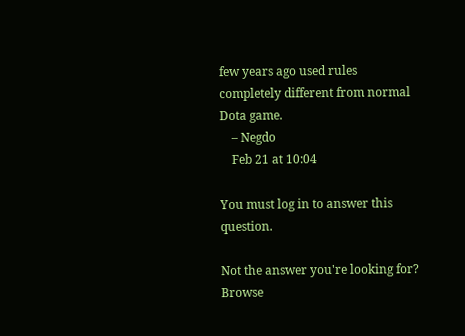few years ago used rules completely different from normal Dota game.
    – Negdo
    Feb 21 at 10:04

You must log in to answer this question.

Not the answer you're looking for? Browse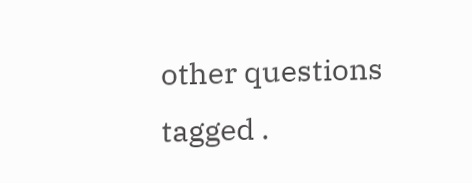other questions tagged .